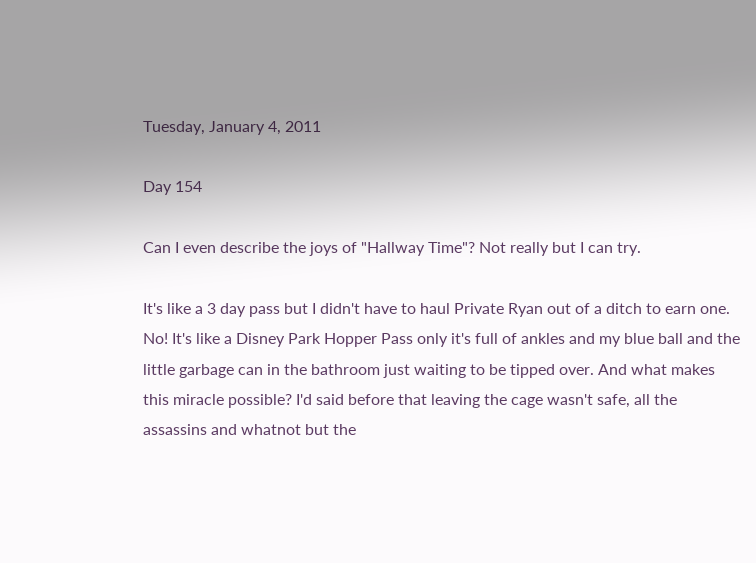Tuesday, January 4, 2011

Day 154

Can I even describe the joys of "Hallway Time"? Not really but I can try.

It's like a 3 day pass but I didn't have to haul Private Ryan out of a ditch to earn one. No! It's like a Disney Park Hopper Pass only it's full of ankles and my blue ball and the little garbage can in the bathroom just waiting to be tipped over. And what makes this miracle possible? I'd said before that leaving the cage wasn't safe, all the assassins and whatnot but the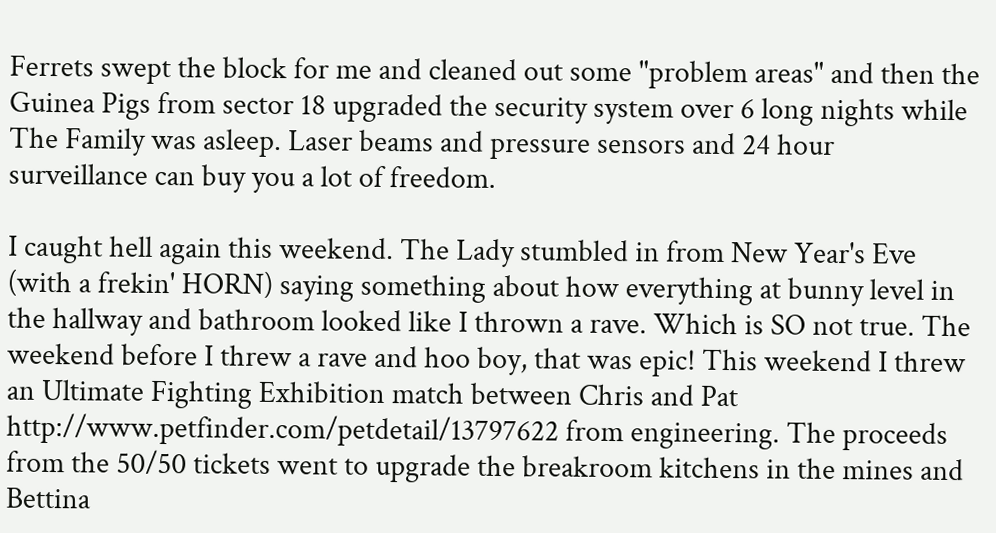Ferrets swept the block for me and cleaned out some "problem areas" and then the Guinea Pigs from sector 18 upgraded the security system over 6 long nights while The Family was asleep. Laser beams and pressure sensors and 24 hour surveillance can buy you a lot of freedom.

I caught hell again this weekend. The Lady stumbled in from New Year's Eve (with a frekin' HORN) saying something about how everything at bunny level in the hallway and bathroom looked like I thrown a rave. Which is SO not true. The weekend before I threw a rave and hoo boy, that was epic! This weekend I threw an Ultimate Fighting Exhibition match between Chris and Pat http://www.petfinder.com/petdetail/13797622 from engineering. The proceeds from the 50/50 tickets went to upgrade the breakroom kitchens in the mines and Bettina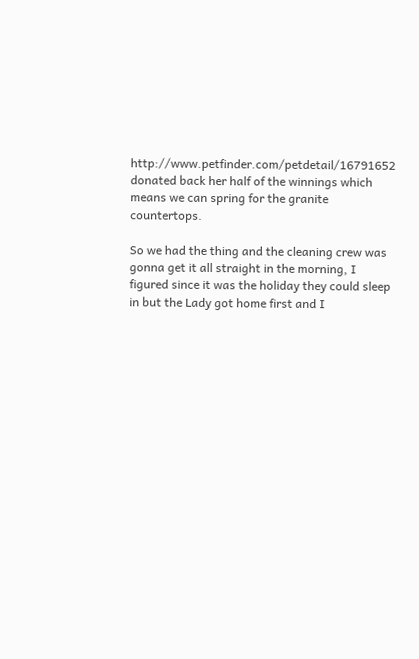http://www.petfinder.com/petdetail/16791652 donated back her half of the winnings which means we can spring for the granite countertops.

So we had the thing and the cleaning crew was gonna get it all straight in the morning, I figured since it was the holiday they could sleep in but the Lady got home first and I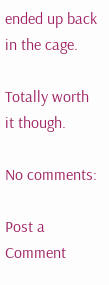ended up back in the cage.

Totally worth it though.

No comments:

Post a Comment